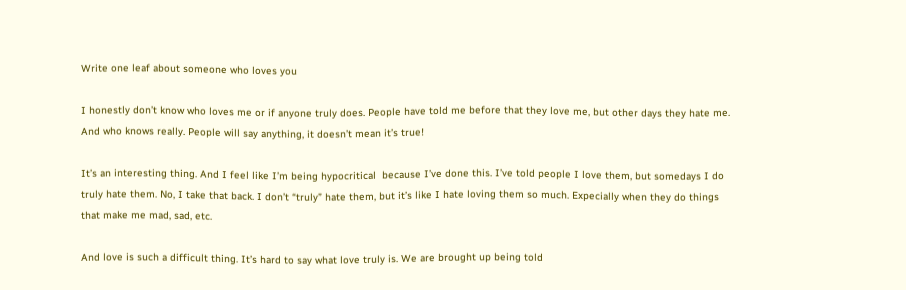Write one leaf about someone who loves you

I honestly don’t know who loves me or if anyone truly does. People have told me before that they love me, but other days they hate me. And who knows really. People will say anything, it doesn’t mean it’s true!

It’s an interesting thing. And I feel like I’m being hypocritical  because I’ve done this. I’ve told people I love them, but somedays I do truly hate them. No, I take that back. I don’t “truly” hate them, but it’s like I hate loving them so much. Expecially when they do things that make me mad, sad, etc.

And love is such a difficult thing. It’s hard to say what love truly is. We are brought up being told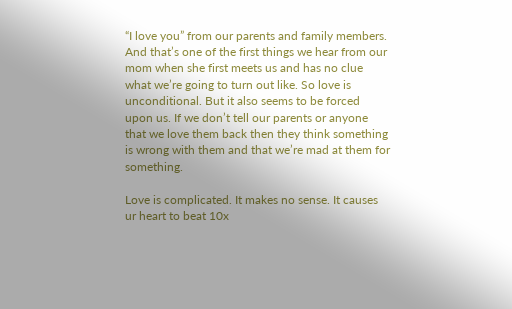“I love you” from our parents and family members. And that’s one of the first things we hear from our mom when she first meets us and has no clue what we’re going to turn out like. So love is unconditional. But it also seems to be forced upon us. If we don’t tell our parents or anyone that we love them back then they think something is wrong with them and that we’re mad at them for something.

Love is complicated. It makes no sense. It causes ur heart to beat 10x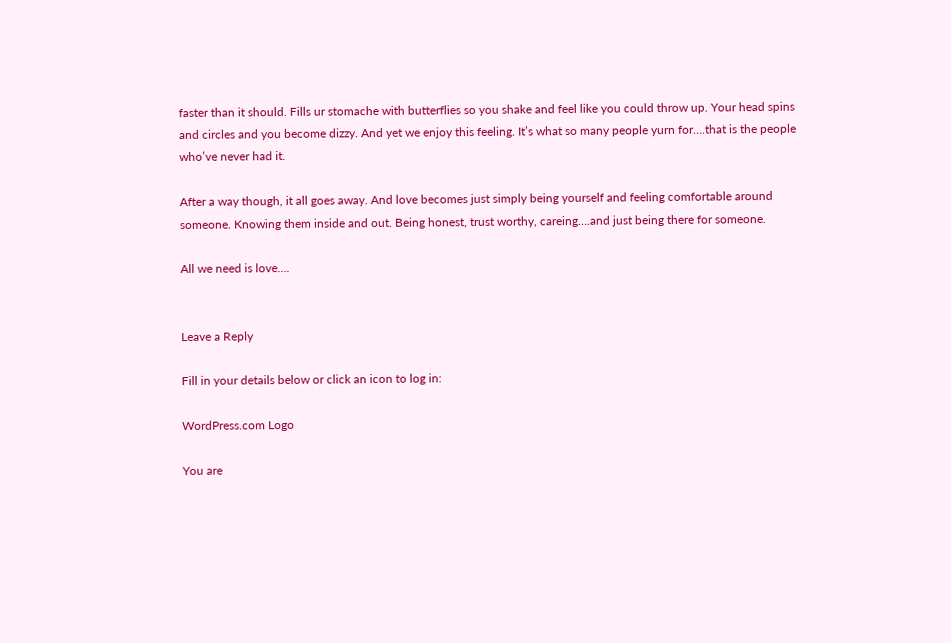faster than it should. Fills ur stomache with butterflies so you shake and feel like you could throw up. Your head spins and circles and you become dizzy. And yet we enjoy this feeling. It’s what so many people yurn for….that is the people who’ve never had it.

After a way though, it all goes away. And love becomes just simply being yourself and feeling comfortable around someone. Knowing them inside and out. Being honest, trust worthy, careing….and just being there for someone.

All we need is love….


Leave a Reply

Fill in your details below or click an icon to log in:

WordPress.com Logo

You are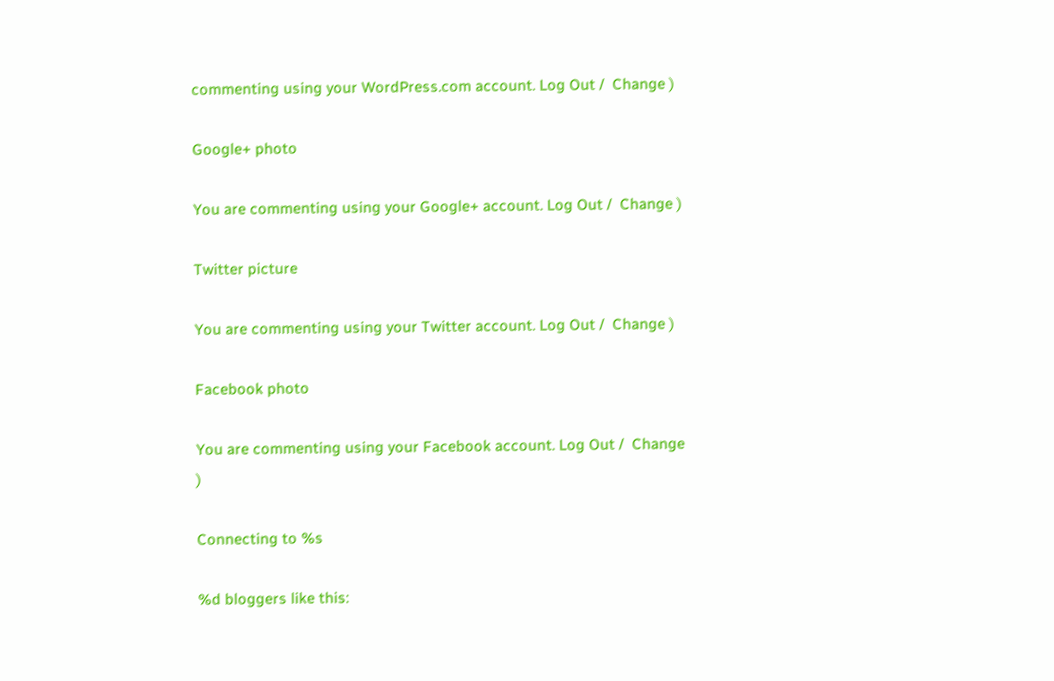commenting using your WordPress.com account. Log Out /  Change )

Google+ photo

You are commenting using your Google+ account. Log Out /  Change )

Twitter picture

You are commenting using your Twitter account. Log Out /  Change )

Facebook photo

You are commenting using your Facebook account. Log Out /  Change )

Connecting to %s

%d bloggers like this: